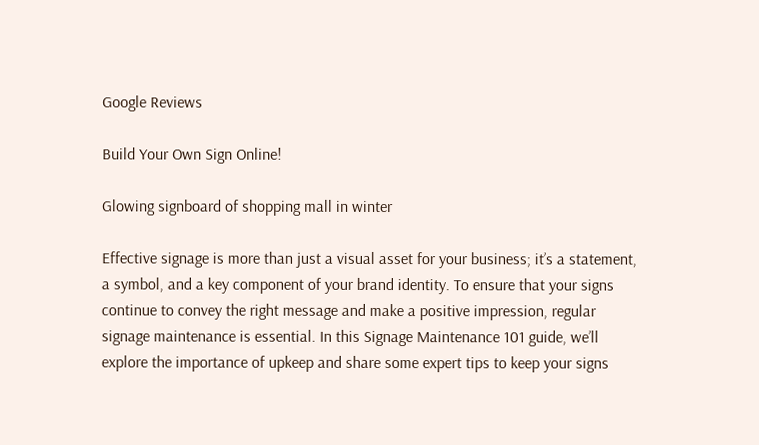Google Reviews

Build Your Own Sign Online!

Glowing signboard of shopping mall in winter

Effective signage is more than just a visual asset for your business; it’s a statement, a symbol, and a key component of your brand identity. To ensure that your signs continue to convey the right message and make a positive impression, regular signage maintenance is essential. In this Signage Maintenance 101 guide, we’ll explore the importance of upkeep and share some expert tips to keep your signs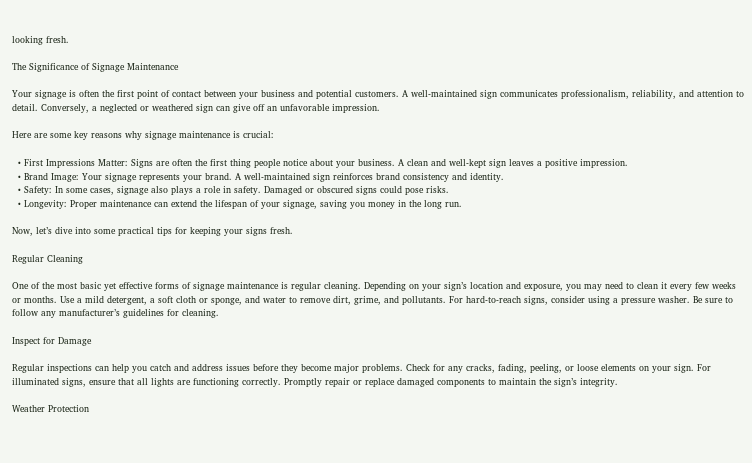looking fresh.

The Significance of Signage Maintenance

Your signage is often the first point of contact between your business and potential customers. A well-maintained sign communicates professionalism, reliability, and attention to detail. Conversely, a neglected or weathered sign can give off an unfavorable impression.

Here are some key reasons why signage maintenance is crucial:

  • First Impressions Matter: Signs are often the first thing people notice about your business. A clean and well-kept sign leaves a positive impression.
  • Brand Image: Your signage represents your brand. A well-maintained sign reinforces brand consistency and identity.
  • Safety: In some cases, signage also plays a role in safety. Damaged or obscured signs could pose risks.
  • Longevity: Proper maintenance can extend the lifespan of your signage, saving you money in the long run.

Now, let’s dive into some practical tips for keeping your signs fresh.

Regular Cleaning

One of the most basic yet effective forms of signage maintenance is regular cleaning. Depending on your sign’s location and exposure, you may need to clean it every few weeks or months. Use a mild detergent, a soft cloth or sponge, and water to remove dirt, grime, and pollutants. For hard-to-reach signs, consider using a pressure washer. Be sure to follow any manufacturer’s guidelines for cleaning.

Inspect for Damage

Regular inspections can help you catch and address issues before they become major problems. Check for any cracks, fading, peeling, or loose elements on your sign. For illuminated signs, ensure that all lights are functioning correctly. Promptly repair or replace damaged components to maintain the sign’s integrity.

Weather Protection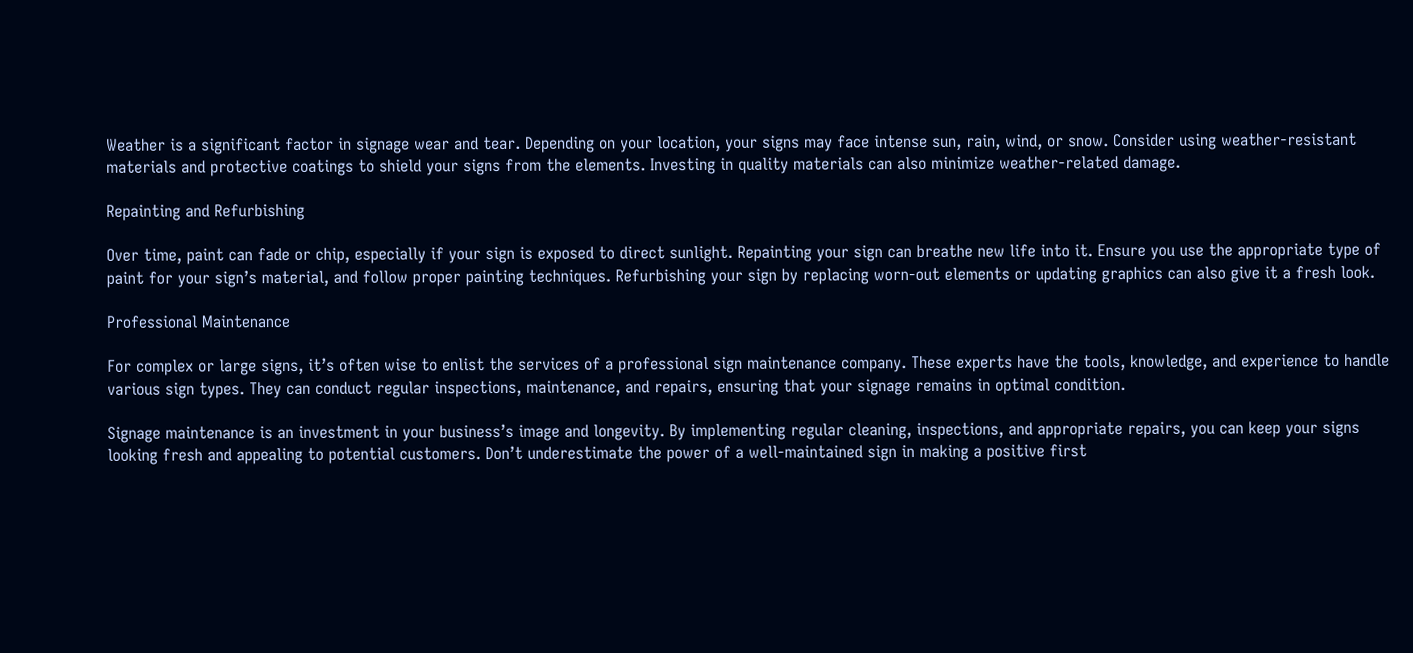Weather is a significant factor in signage wear and tear. Depending on your location, your signs may face intense sun, rain, wind, or snow. Consider using weather-resistant materials and protective coatings to shield your signs from the elements. Investing in quality materials can also minimize weather-related damage.

Repainting and Refurbishing

Over time, paint can fade or chip, especially if your sign is exposed to direct sunlight. Repainting your sign can breathe new life into it. Ensure you use the appropriate type of paint for your sign’s material, and follow proper painting techniques. Refurbishing your sign by replacing worn-out elements or updating graphics can also give it a fresh look.

Professional Maintenance

For complex or large signs, it’s often wise to enlist the services of a professional sign maintenance company. These experts have the tools, knowledge, and experience to handle various sign types. They can conduct regular inspections, maintenance, and repairs, ensuring that your signage remains in optimal condition.

Signage maintenance is an investment in your business’s image and longevity. By implementing regular cleaning, inspections, and appropriate repairs, you can keep your signs looking fresh and appealing to potential customers. Don’t underestimate the power of a well-maintained sign in making a positive first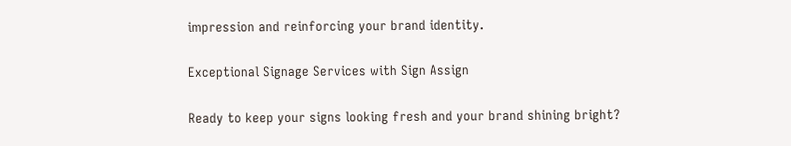impression and reinforcing your brand identity.

Exceptional Signage Services with Sign Assign

Ready to keep your signs looking fresh and your brand shining bright?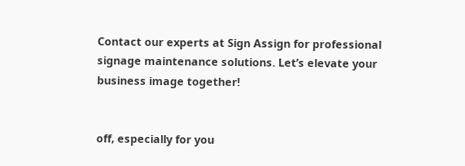Contact our experts at Sign Assign for professional signage maintenance solutions. Let’s elevate your business image together!


off, especially for you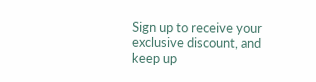Sign up to receive your exclusive discount, and keep up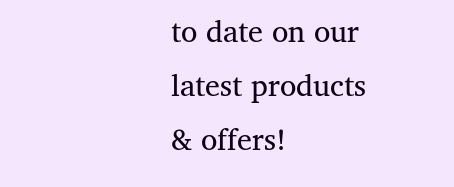to date on our latest products & offers!